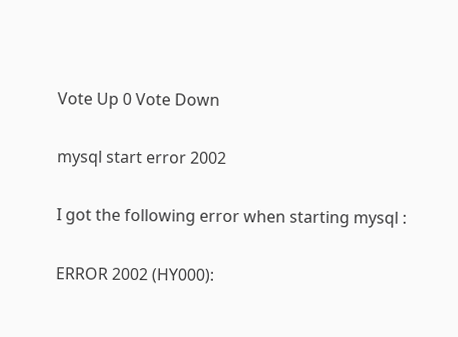Vote Up 0 Vote Down

mysql start error 2002

I got the following error when starting mysql :

ERROR 2002 (HY000):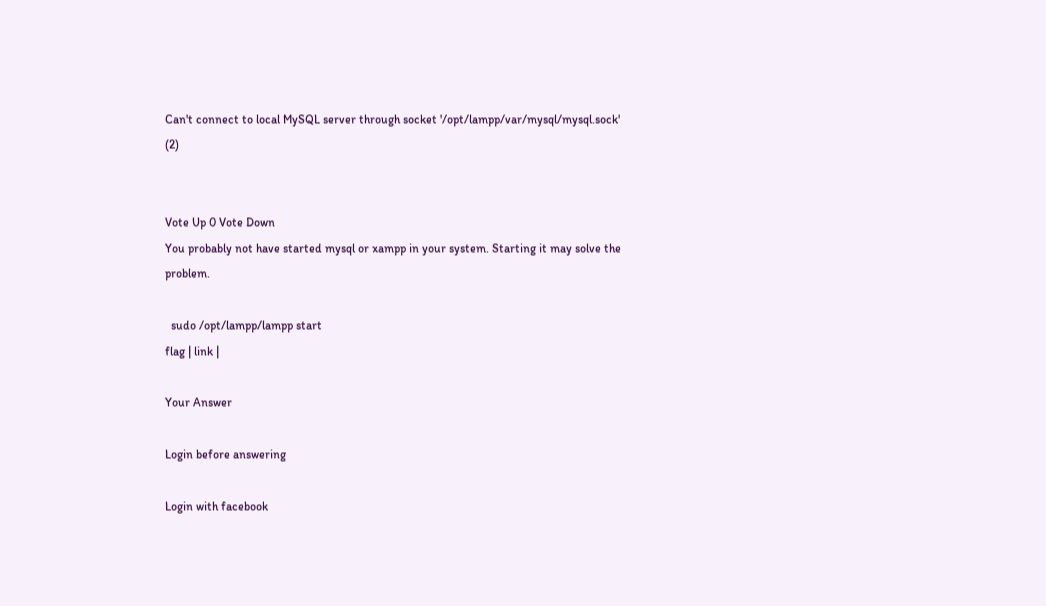Can't connect to local MySQL server through socket '/opt/lampp/var/mysql/mysql.sock' (2)


Vote Up 0 Vote Down
You probably not have started mysql or xampp in your system. Starting it may solve the problem.

  sudo /opt/lampp/lampp start
flag | link |

Your Answer

Login before answering

Login with facebook